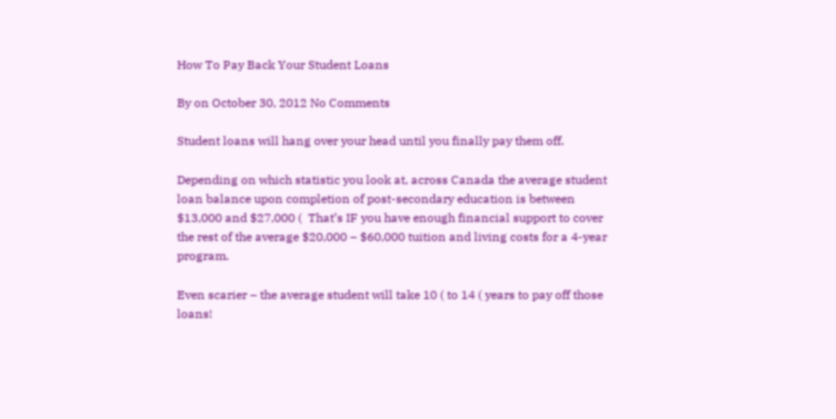How To Pay Back Your Student Loans

By on October 30, 2012 No Comments

Student loans will hang over your head until you finally pay them off.

Depending on which statistic you look at, across Canada the average student loan balance upon completion of post-secondary education is between $13,000 and $27,000 (  That’s IF you have enough financial support to cover the rest of the average $20,000 – $60,000 tuition and living costs for a 4-year program.

Even scarier – the average student will take 10 ( to 14 ( years to pay off those loans!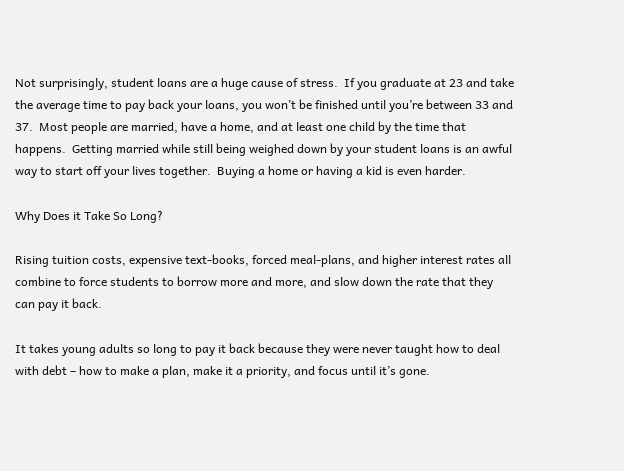Not surprisingly, student loans are a huge cause of stress.  If you graduate at 23 and take the average time to pay back your loans, you won’t be finished until you’re between 33 and 37.  Most people are married, have a home, and at least one child by the time that happens.  Getting married while still being weighed down by your student loans is an awful way to start off your lives together.  Buying a home or having a kid is even harder.

Why Does it Take So Long?

Rising tuition costs, expensive text-books, forced meal-plans, and higher interest rates all combine to force students to borrow more and more, and slow down the rate that they can pay it back.

It takes young adults so long to pay it back because they were never taught how to deal with debt – how to make a plan, make it a priority, and focus until it’s gone.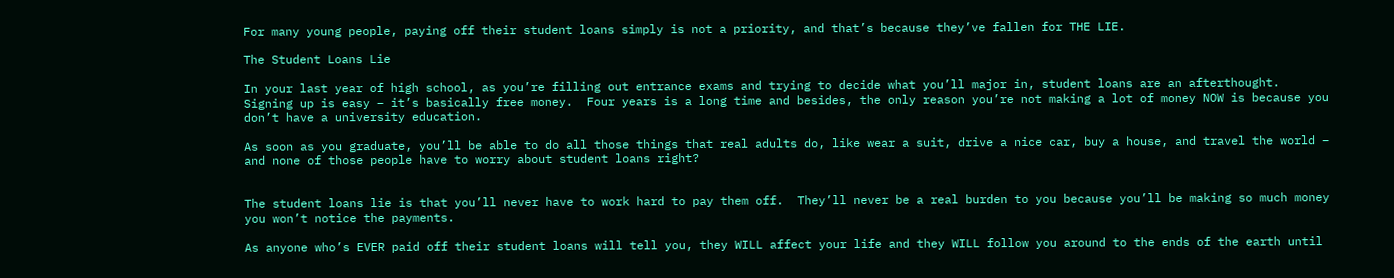For many young people, paying off their student loans simply is not a priority, and that’s because they’ve fallen for THE LIE.

The Student Loans Lie

In your last year of high school, as you’re filling out entrance exams and trying to decide what you’ll major in, student loans are an afterthought.  Signing up is easy – it’s basically free money.  Four years is a long time and besides, the only reason you’re not making a lot of money NOW is because you don’t have a university education.

As soon as you graduate, you’ll be able to do all those things that real adults do, like wear a suit, drive a nice car, buy a house, and travel the world – and none of those people have to worry about student loans right?


The student loans lie is that you’ll never have to work hard to pay them off.  They’ll never be a real burden to you because you’ll be making so much money you won’t notice the payments.

As anyone who’s EVER paid off their student loans will tell you, they WILL affect your life and they WILL follow you around to the ends of the earth until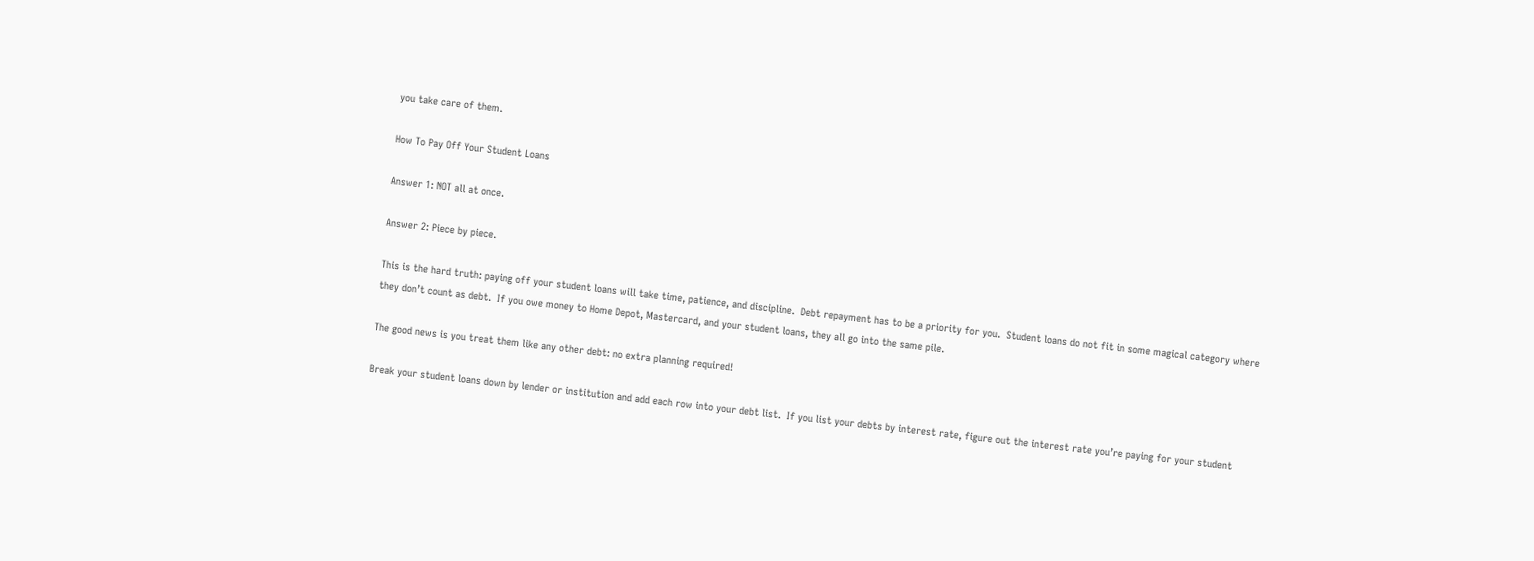you take care of them.

How To Pay Off Your Student Loans

Answer 1: NOT all at once.

Answer 2: Piece by piece.

This is the hard truth: paying off your student loans will take time, patience, and discipline.  Debt repayment has to be a priority for you.  Student loans do not fit in some magical category where they don’t count as debt.  If you owe money to Home Depot, Mastercard, and your student loans, they all go into the same pile.

The good news is you treat them like any other debt: no extra planning required!

Break your student loans down by lender or institution and add each row into your debt list.  If you list your debts by interest rate, figure out the interest rate you’re paying for your student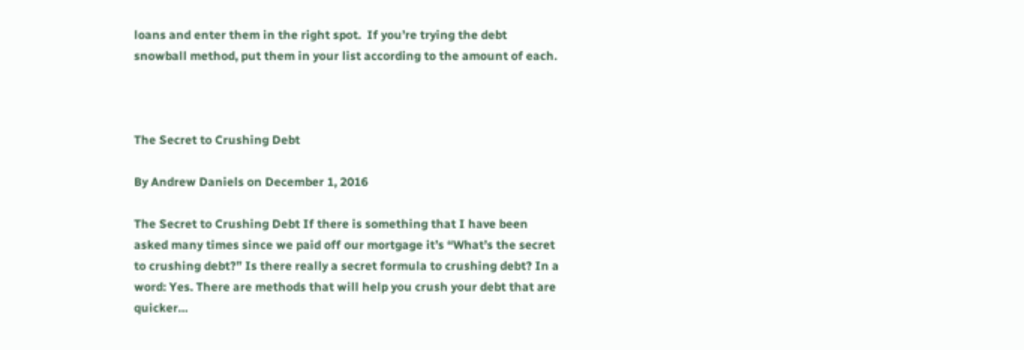loans and enter them in the right spot.  If you’re trying the debt snowball method, put them in your list according to the amount of each.



The Secret to Crushing Debt

By Andrew Daniels on December 1, 2016

The Secret to Crushing Debt If there is something that I have been asked many times since we paid off our mortgage it’s “What’s the secret to crushing debt?” Is there really a secret formula to crushing debt? In a word: Yes. There are methods that will help you crush your debt that are quicker…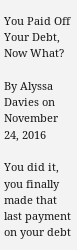You Paid Off Your Debt, Now What?

By Alyssa Davies on November 24, 2016

You did it, you finally made that last payment on your debt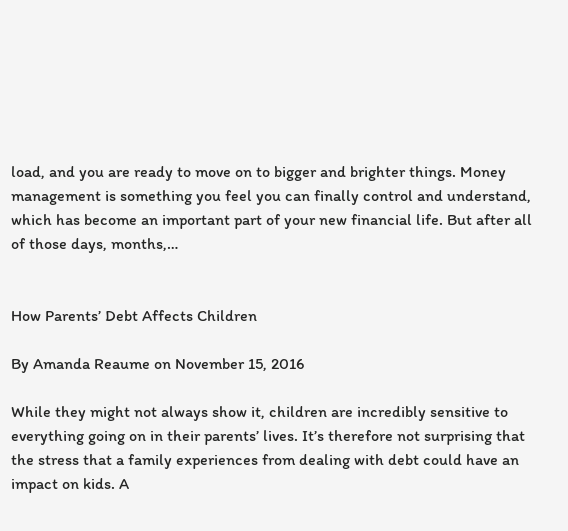load, and you are ready to move on to bigger and brighter things. Money management is something you feel you can finally control and understand, which has become an important part of your new financial life. But after all of those days, months,…


How Parents’ Debt Affects Children

By Amanda Reaume on November 15, 2016

While they might not always show it, children are incredibly sensitive to everything going on in their parents’ lives. It’s therefore not surprising that the stress that a family experiences from dealing with debt could have an impact on kids. A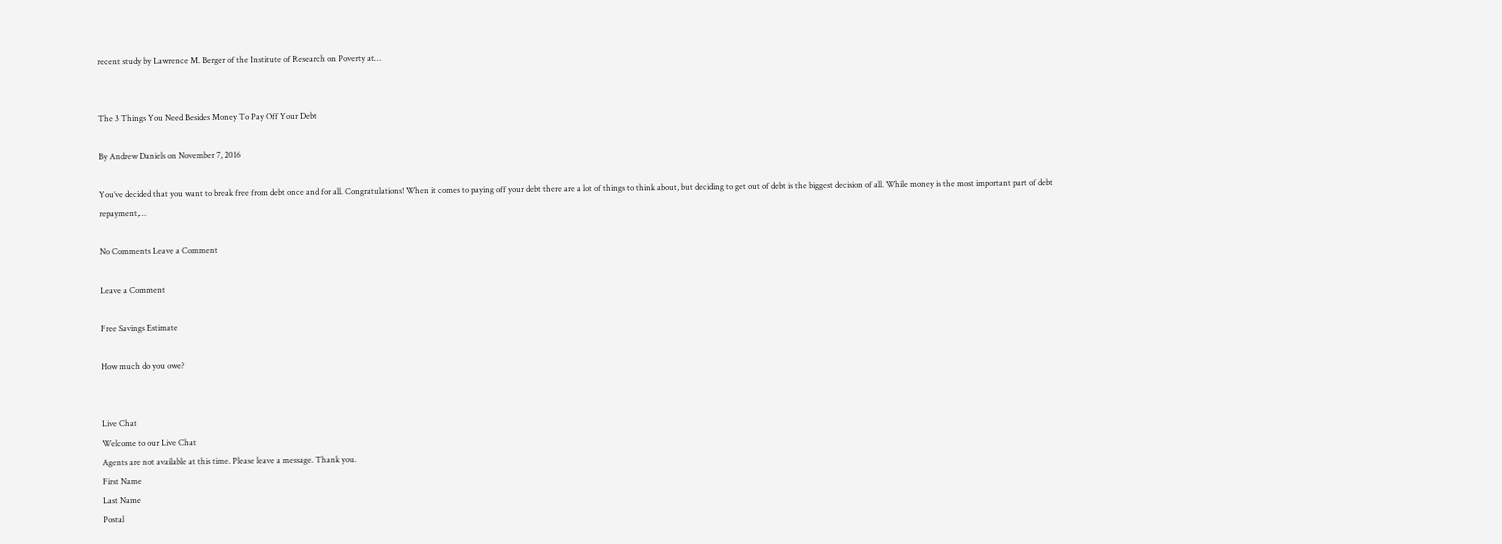recent study by Lawrence M. Berger of the Institute of Research on Poverty at…


The 3 Things You Need Besides Money To Pay Off Your Debt

By Andrew Daniels on November 7, 2016

You’ve decided that you want to break free from debt once and for all. Congratulations! When it comes to paying off your debt there are a lot of things to think about, but deciding to get out of debt is the biggest decision of all. While money is the most important part of debt repayment,…

No Comments Leave a Comment

Leave a Comment

Free Savings Estimate

How much do you owe?


Live Chat
Welcome to our Live Chat
Agents are not available at this time. Please leave a message. Thank you.
First Name
Last Name
Postal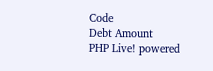Code
Debt Amount
PHP Live! powered